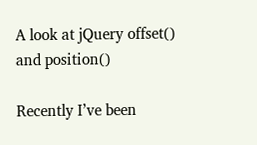A look at jQuery offset() and position()

Recently I’ve been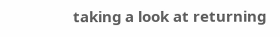taking a look at returning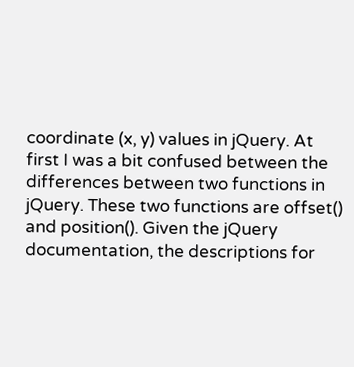coordinate (x, y) values in jQuery. At first I was a bit confused between the differences between two functions in jQuery. These two functions are offset() and position(). Given the jQuery documentation, the descriptions for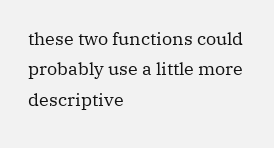these two functions could probably use a little more descriptive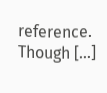reference. Though […]